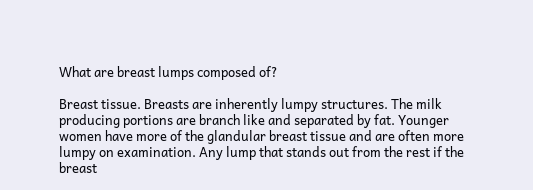What are breast lumps composed of?

Breast tissue. Breasts are inherently lumpy structures. The milk producing portions are branch like and separated by fat. Younger women have more of the glandular breast tissue and are often more lumpy on examination. Any lump that stands out from the rest if the breast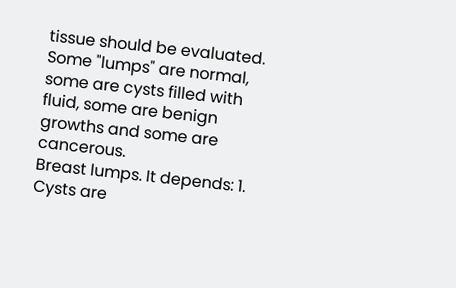tissue should be evaluated. Some "lumps" are normal, some are cysts filled with fluid, some are benign growths and some are cancerous.
Breast lumps. It depends: 1. Cysts are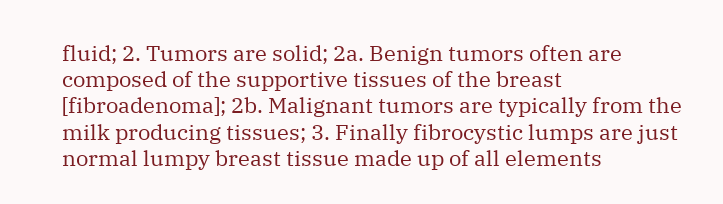fluid; 2. Tumors are solid; 2a. Benign tumors often are composed of the supportive tissues of the breast [fibroadenoma]; 2b. Malignant tumors are typically from the milk producing tissues; 3. Finally fibrocystic lumps are just normal lumpy breast tissue made up of all elements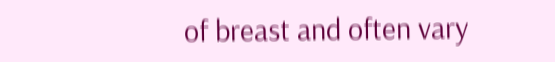of breast and often vary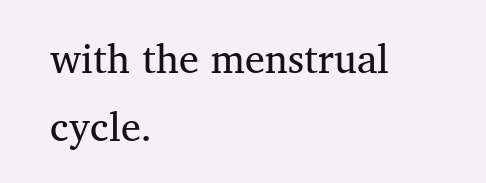with the menstrual cycle.